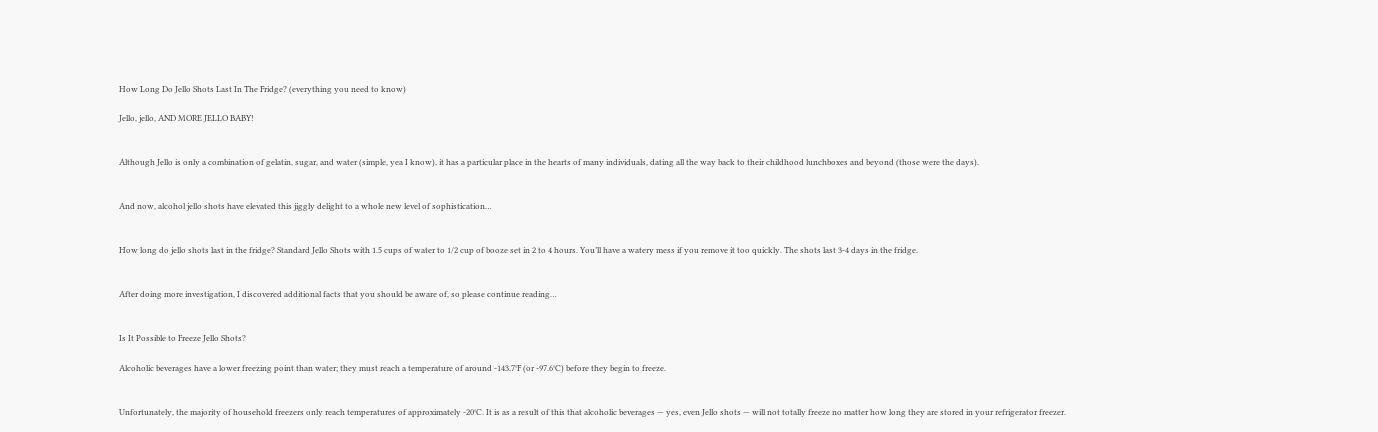How Long Do Jello Shots Last In The Fridge? (everything you need to know)

Jello, jello, AND MORE JELLO BABY!


Although Jello is only a combination of gelatin, sugar, and water (simple, yea I know), it has a particular place in the hearts of many individuals, dating all the way back to their childhood lunchboxes and beyond (those were the days).


And now, alcohol jello shots have elevated this jiggly delight to a whole new level of sophistication…


How long do jello shots last in the fridge? Standard Jello Shots with 1.5 cups of water to 1/2 cup of booze set in 2 to 4 hours. You’ll have a watery mess if you remove it too quickly. The shots last 3-4 days in the fridge.


After doing more investigation, I discovered additional facts that you should be aware of, so please continue reading…


Is It Possible to Freeze Jello Shots?

Alcoholic beverages have a lower freezing point than water; they must reach a temperature of around -143.7°F (or -97.6°C) before they begin to freeze.


Unfortunately, the majority of household freezers only reach temperatures of approximately -20°C. It is as a result of this that alcoholic beverages — yes, even Jello shots — will not totally freeze no matter how long they are stored in your refrigerator freezer.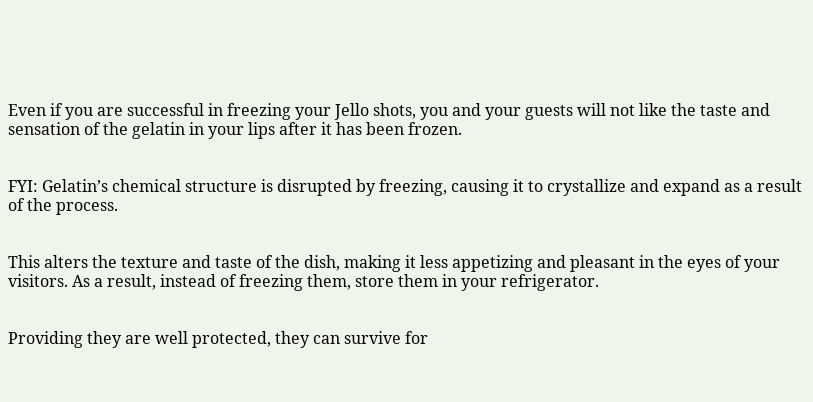Even if you are successful in freezing your Jello shots, you and your guests will not like the taste and sensation of the gelatin in your lips after it has been frozen.


FYI: Gelatin’s chemical structure is disrupted by freezing, causing it to crystallize and expand as a result of the process.


This alters the texture and taste of the dish, making it less appetizing and pleasant in the eyes of your visitors. As a result, instead of freezing them, store them in your refrigerator.


Providing they are well protected, they can survive for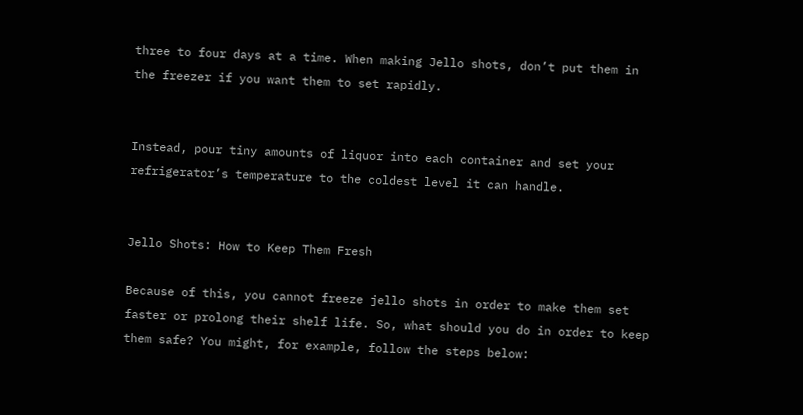three to four days at a time. When making Jello shots, don’t put them in the freezer if you want them to set rapidly.


Instead, pour tiny amounts of liquor into each container and set your refrigerator’s temperature to the coldest level it can handle.


Jello Shots: How to Keep Them Fresh

Because of this, you cannot freeze jello shots in order to make them set faster or prolong their shelf life. So, what should you do in order to keep them safe? You might, for example, follow the steps below: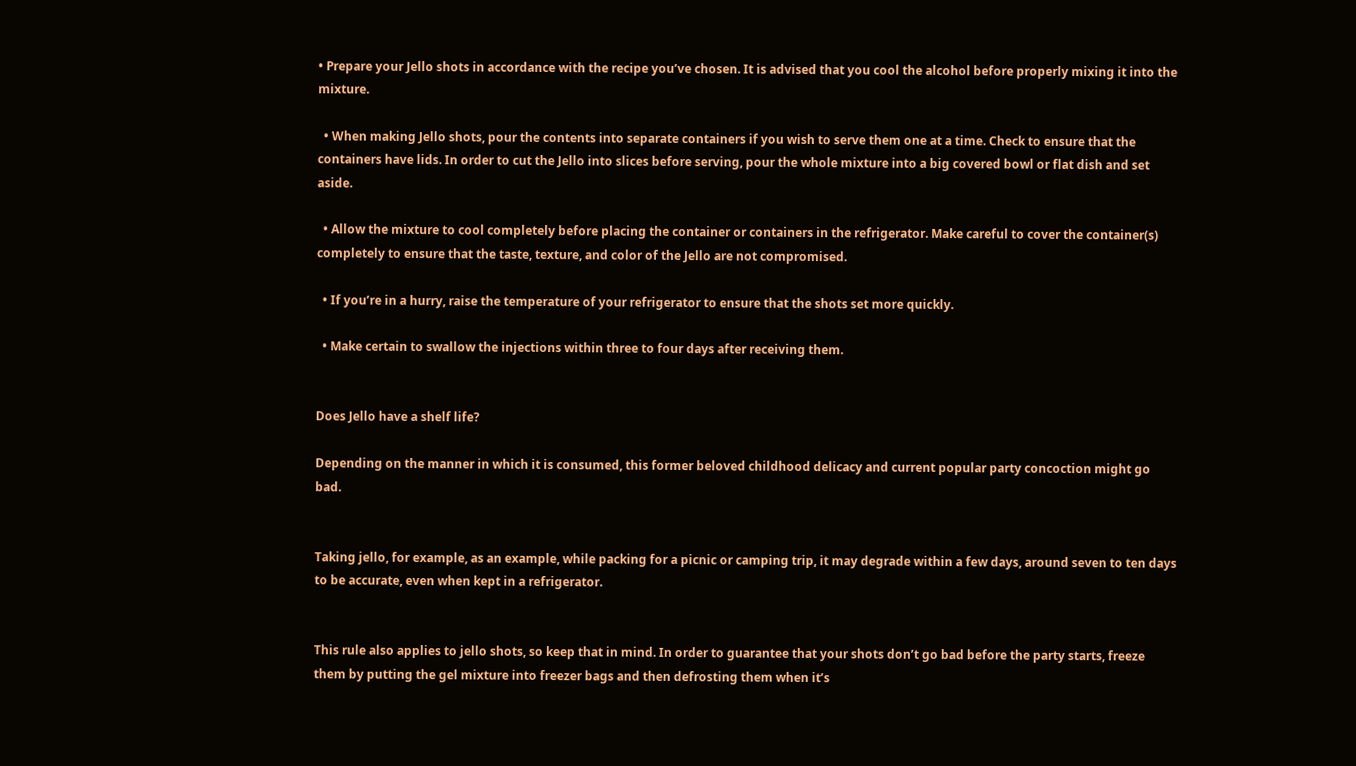• Prepare your Jello shots in accordance with the recipe you’ve chosen. It is advised that you cool the alcohol before properly mixing it into the mixture.

  • When making Jello shots, pour the contents into separate containers if you wish to serve them one at a time. Check to ensure that the containers have lids. In order to cut the Jello into slices before serving, pour the whole mixture into a big covered bowl or flat dish and set aside.

  • Allow the mixture to cool completely before placing the container or containers in the refrigerator. Make careful to cover the container(s) completely to ensure that the taste, texture, and color of the Jello are not compromised.

  • If you’re in a hurry, raise the temperature of your refrigerator to ensure that the shots set more quickly.

  • Make certain to swallow the injections within three to four days after receiving them.


Does Jello have a shelf life?

Depending on the manner in which it is consumed, this former beloved childhood delicacy and current popular party concoction might go bad.


Taking jello, for example, as an example, while packing for a picnic or camping trip, it may degrade within a few days, around seven to ten days to be accurate, even when kept in a refrigerator.


This rule also applies to jello shots, so keep that in mind. In order to guarantee that your shots don’t go bad before the party starts, freeze them by putting the gel mixture into freezer bags and then defrosting them when it’s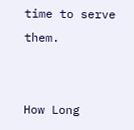time to serve them.


How Long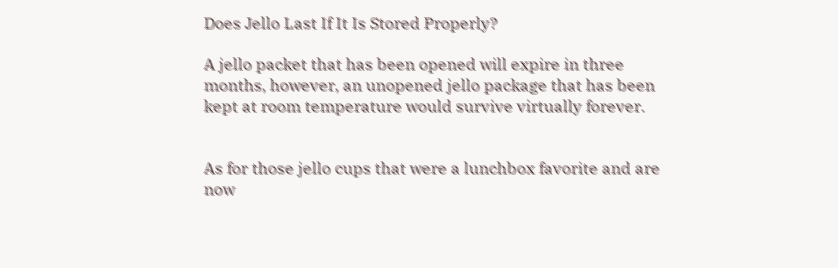Does Jello Last If It Is Stored Properly?

A jello packet that has been opened will expire in three months, however, an unopened jello package that has been kept at room temperature would survive virtually forever.


As for those jello cups that were a lunchbox favorite and are now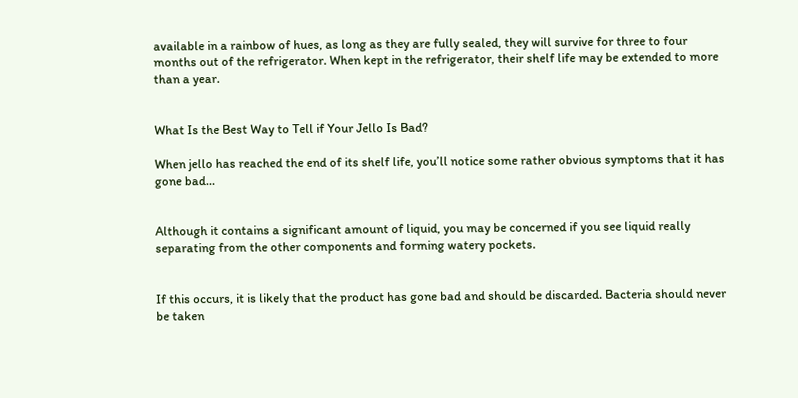available in a rainbow of hues, as long as they are fully sealed, they will survive for three to four months out of the refrigerator. When kept in the refrigerator, their shelf life may be extended to more than a year.


What Is the Best Way to Tell if Your Jello Is Bad?

When jello has reached the end of its shelf life, you’ll notice some rather obvious symptoms that it has gone bad…


Although it contains a significant amount of liquid, you may be concerned if you see liquid really separating from the other components and forming watery pockets.


If this occurs, it is likely that the product has gone bad and should be discarded. Bacteria should never be taken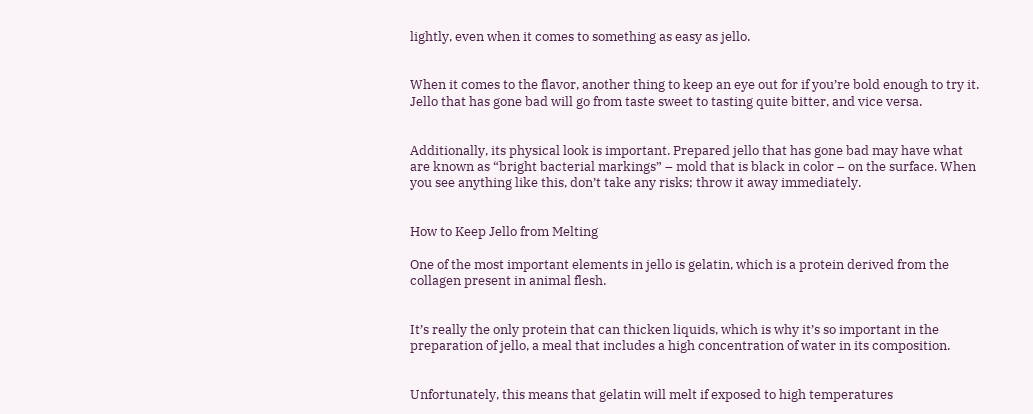lightly, even when it comes to something as easy as jello.


When it comes to the flavor, another thing to keep an eye out for if you’re bold enough to try it. Jello that has gone bad will go from taste sweet to tasting quite bitter, and vice versa.


Additionally, its physical look is important. Prepared jello that has gone bad may have what are known as “bright bacterial markings” – mold that is black in color – on the surface. When you see anything like this, don’t take any risks; throw it away immediately.


How to Keep Jello from Melting

One of the most important elements in jello is gelatin, which is a protein derived from the collagen present in animal flesh.


It’s really the only protein that can thicken liquids, which is why it’s so important in the preparation of jello, a meal that includes a high concentration of water in its composition.


Unfortunately, this means that gelatin will melt if exposed to high temperatures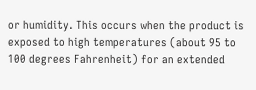or humidity. This occurs when the product is exposed to high temperatures (about 95 to 100 degrees Fahrenheit) for an extended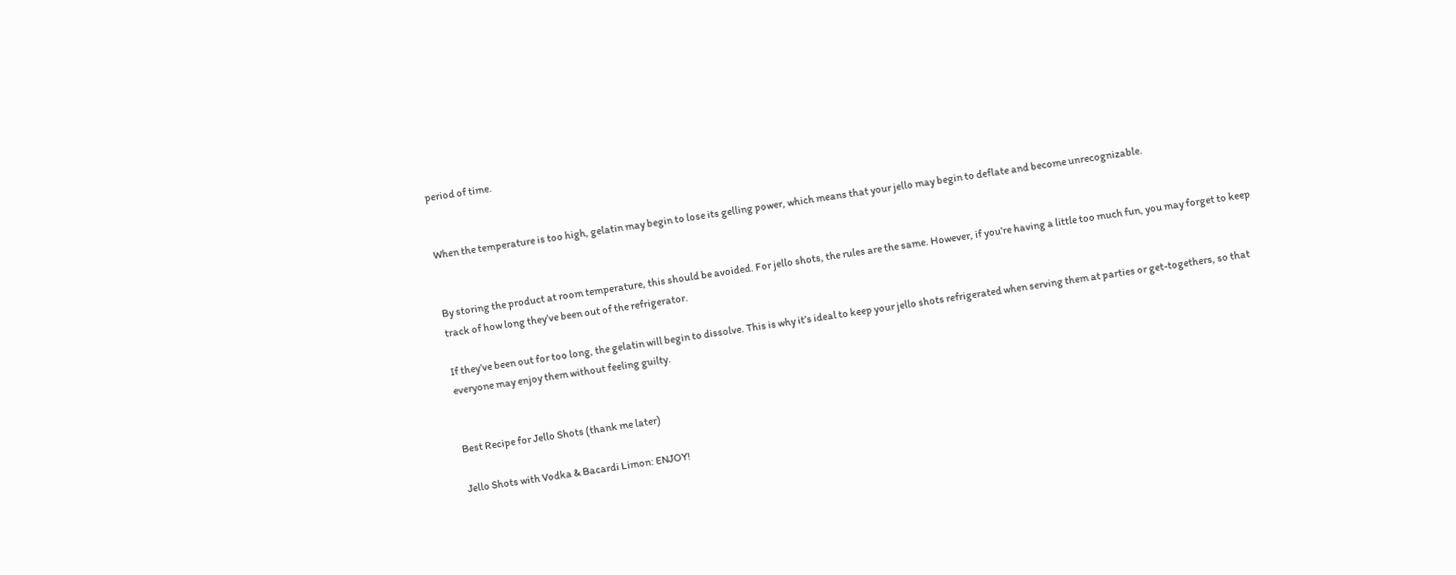period of time.


When the temperature is too high, gelatin may begin to lose its gelling power, which means that your jello may begin to deflate and become unrecognizable.


By storing the product at room temperature, this should be avoided. For jello shots, the rules are the same. However, if you’re having a little too much fun, you may forget to keep track of how long they’ve been out of the refrigerator.

If they’ve been out for too long, the gelatin will begin to dissolve. This is why it’s ideal to keep your jello shots refrigerated when serving them at parties or get-togethers, so that everyone may enjoy them without feeling guilty.


Best Recipe for Jello Shots (thank me later)

Jello Shots with Vodka & Bacardi Limon: ENJOY!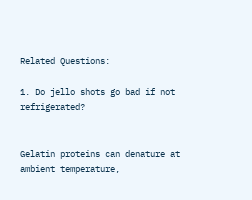Related Questions:

1. Do jello shots go bad if not refrigerated?


Gelatin proteins can denature at ambient temperature,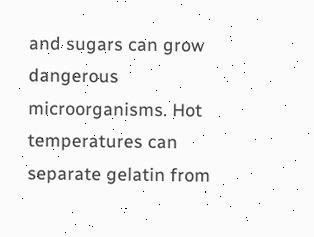and sugars can grow dangerous microorganisms. Hot temperatures can separate gelatin from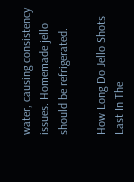water, causing consistency issues. Homemade jello should be refrigerated.

How Long Do Jello Shots Last In The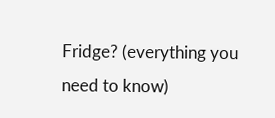Fridge? (everything you need to know)